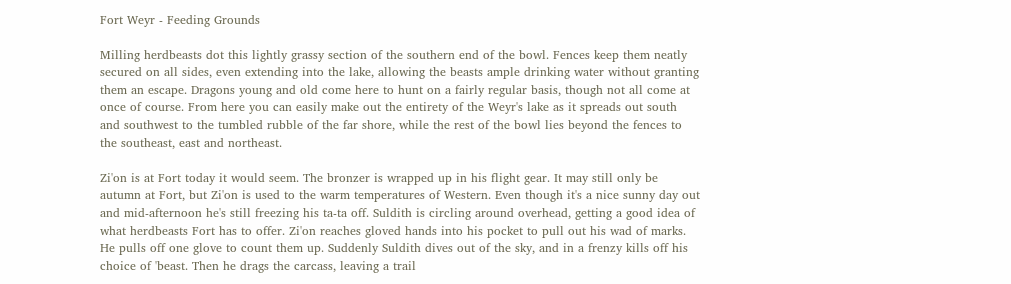Fort Weyr - Feeding Grounds

Milling herdbeasts dot this lightly grassy section of the southern end of the bowl. Fences keep them neatly secured on all sides, even extending into the lake, allowing the beasts ample drinking water without granting them an escape. Dragons young and old come here to hunt on a fairly regular basis, though not all come at once of course. From here you can easily make out the entirety of the Weyr's lake as it spreads out south and southwest to the tumbled rubble of the far shore, while the rest of the bowl lies beyond the fences to the southeast, east and northeast.

Zi'on is at Fort today it would seem. The bronzer is wrapped up in his flight gear. It may still only be autumn at Fort, but Zi'on is used to the warm temperatures of Western. Even though it's a nice sunny day out and mid-afternoon he's still freezing his ta-ta off. Suldith is circling around overhead, getting a good idea of what herdbeasts Fort has to offer. Zi'on reaches gloved hands into his pocket to pull out his wad of marks. He pulls off one glove to count them up. Suddenly Suldith dives out of the sky, and in a frenzy kills off his choice of 'beast. Then he drags the carcass, leaving a trail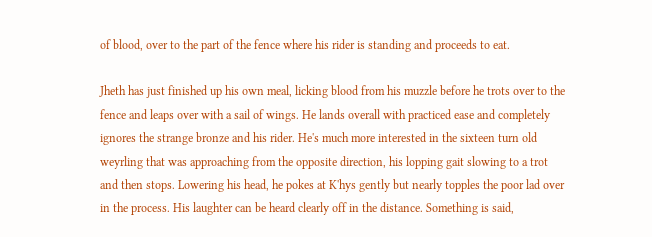of blood, over to the part of the fence where his rider is standing and proceeds to eat.

Jheth has just finished up his own meal, licking blood from his muzzle before he trots over to the fence and leaps over with a sail of wings. He lands overall with practiced ease and completely ignores the strange bronze and his rider. He's much more interested in the sixteen turn old weyrling that was approaching from the opposite direction, his lopping gait slowing to a trot and then stops. Lowering his head, he pokes at K'hys gently but nearly topples the poor lad over in the process. His laughter can be heard clearly off in the distance. Something is said,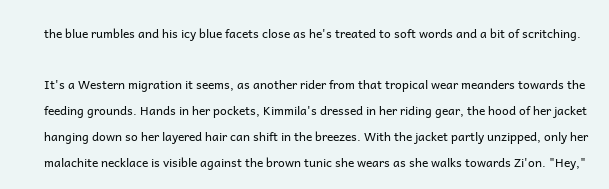the blue rumbles and his icy blue facets close as he's treated to soft words and a bit of scritching.

It's a Western migration it seems, as another rider from that tropical wear meanders towards the feeding grounds. Hands in her pockets, Kimmila's dressed in her riding gear, the hood of her jacket hanging down so her layered hair can shift in the breezes. With the jacket partly unzipped, only her malachite necklace is visible against the brown tunic she wears as she walks towards Zi'on. "Hey,"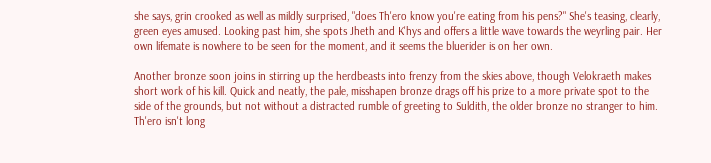she says, grin crooked as well as mildly surprised, "does Th'ero know you're eating from his pens?" She's teasing, clearly, green eyes amused. Looking past him, she spots Jheth and K'hys and offers a little wave towards the weyrling pair. Her own lifemate is nowhere to be seen for the moment, and it seems the bluerider is on her own.

Another bronze soon joins in stirring up the herdbeasts into frenzy from the skies above, though Velokraeth makes short work of his kill. Quick and neatly, the pale, misshapen bronze drags off his prize to a more private spot to the side of the grounds, but not without a distracted rumble of greeting to Suldith, the older bronze no stranger to him. Th'ero isn't long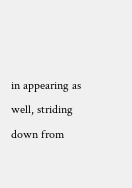in appearing as well, striding down from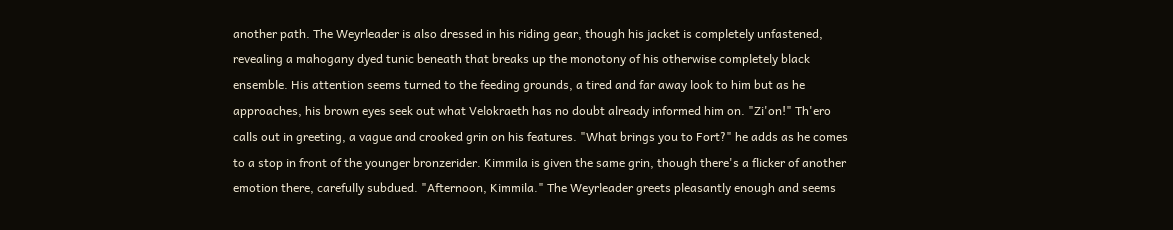another path. The Weyrleader is also dressed in his riding gear, though his jacket is completely unfastened, revealing a mahogany dyed tunic beneath that breaks up the monotony of his otherwise completely black ensemble. His attention seems turned to the feeding grounds, a tired and far away look to him but as he approaches, his brown eyes seek out what Velokraeth has no doubt already informed him on. "Zi'on!" Th'ero calls out in greeting, a vague and crooked grin on his features. "What brings you to Fort?" he adds as he comes to a stop in front of the younger bronzerider. Kimmila is given the same grin, though there's a flicker of another emotion there, carefully subdued. "Afternoon, Kimmila." The Weyrleader greets pleasantly enough and seems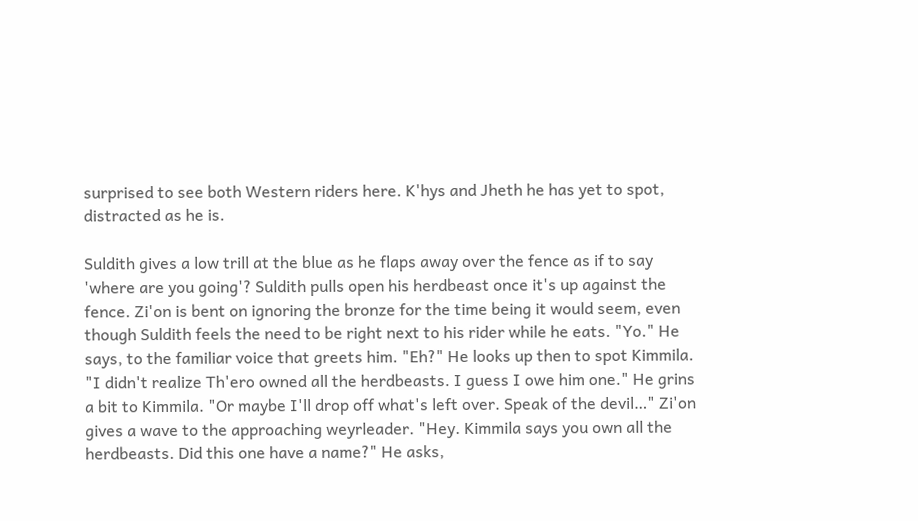surprised to see both Western riders here. K'hys and Jheth he has yet to spot, distracted as he is.

Suldith gives a low trill at the blue as he flaps away over the fence as if to say 'where are you going'? Suldith pulls open his herdbeast once it's up against the fence. Zi'on is bent on ignoring the bronze for the time being it would seem, even though Suldith feels the need to be right next to his rider while he eats. "Yo." He says, to the familiar voice that greets him. "Eh?" He looks up then to spot Kimmila. "I didn't realize Th'ero owned all the herdbeasts. I guess I owe him one." He grins a bit to Kimmila. "Or maybe I'll drop off what's left over. Speak of the devil…" Zi'on gives a wave to the approaching weyrleader. "Hey. Kimmila says you own all the herdbeasts. Did this one have a name?" He asks,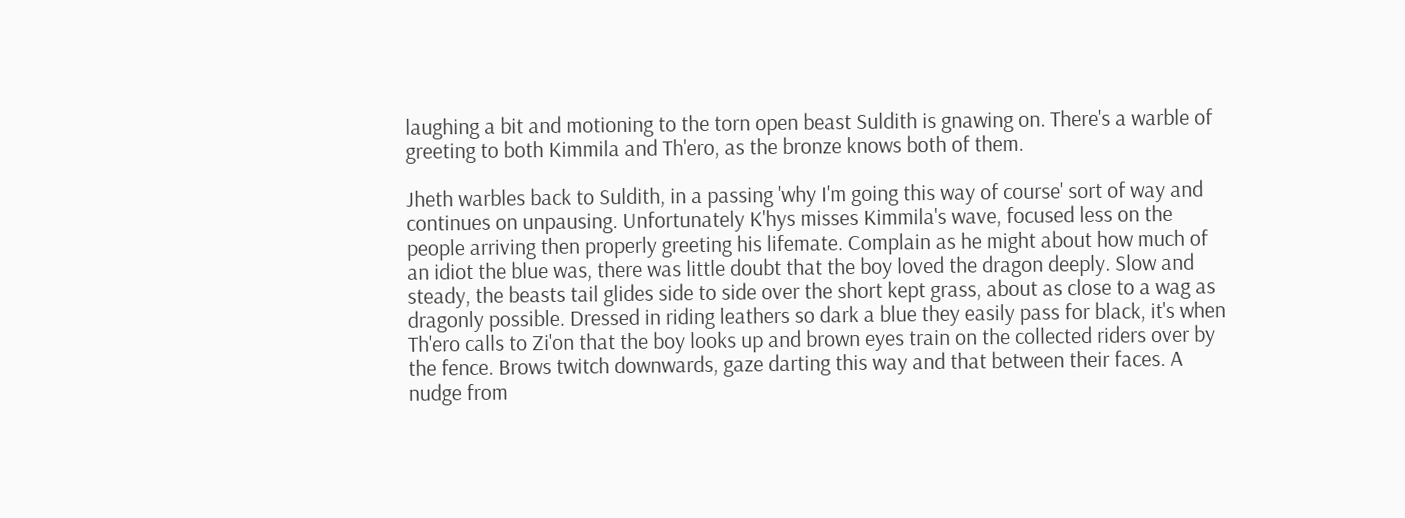laughing a bit and motioning to the torn open beast Suldith is gnawing on. There's a warble of greeting to both Kimmila and Th'ero, as the bronze knows both of them.

Jheth warbles back to Suldith, in a passing 'why I'm going this way of course' sort of way and continues on unpausing. Unfortunately K'hys misses Kimmila's wave, focused less on the people arriving then properly greeting his lifemate. Complain as he might about how much of an idiot the blue was, there was little doubt that the boy loved the dragon deeply. Slow and steady, the beasts tail glides side to side over the short kept grass, about as close to a wag as dragonly possible. Dressed in riding leathers so dark a blue they easily pass for black, it's when Th'ero calls to Zi'on that the boy looks up and brown eyes train on the collected riders over by the fence. Brows twitch downwards, gaze darting this way and that between their faces. A nudge from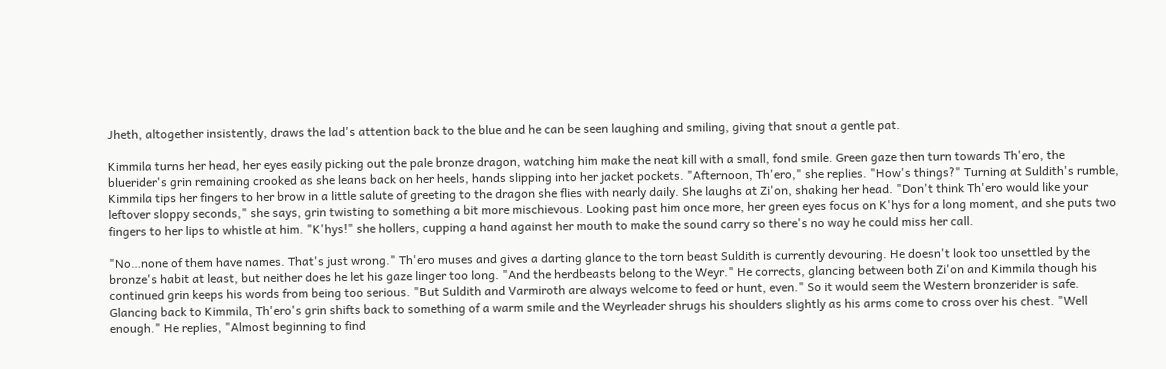Jheth, altogether insistently, draws the lad's attention back to the blue and he can be seen laughing and smiling, giving that snout a gentle pat.

Kimmila turns her head, her eyes easily picking out the pale bronze dragon, watching him make the neat kill with a small, fond smile. Green gaze then turn towards Th'ero, the bluerider's grin remaining crooked as she leans back on her heels, hands slipping into her jacket pockets. "Afternoon, Th'ero," she replies. "How's things?" Turning at Suldith's rumble, Kimmila tips her fingers to her brow in a little salute of greeting to the dragon she flies with nearly daily. She laughs at Zi'on, shaking her head. "Don't think Th'ero would like your leftover sloppy seconds," she says, grin twisting to something a bit more mischievous. Looking past him once more, her green eyes focus on K'hys for a long moment, and she puts two fingers to her lips to whistle at him. "K'hys!" she hollers, cupping a hand against her mouth to make the sound carry so there's no way he could miss her call.

"No…none of them have names. That's just wrong." Th'ero muses and gives a darting glance to the torn beast Suldith is currently devouring. He doesn't look too unsettled by the bronze's habit at least, but neither does he let his gaze linger too long. "And the herdbeasts belong to the Weyr." He corrects, glancing between both Zi'on and Kimmila though his continued grin keeps his words from being too serious. "But Suldith and Varmiroth are always welcome to feed or hunt, even." So it would seem the Western bronzerider is safe. Glancing back to Kimmila, Th'ero's grin shifts back to something of a warm smile and the Weyrleader shrugs his shoulders slightly as his arms come to cross over his chest. "Well enough." He replies, "Almost beginning to find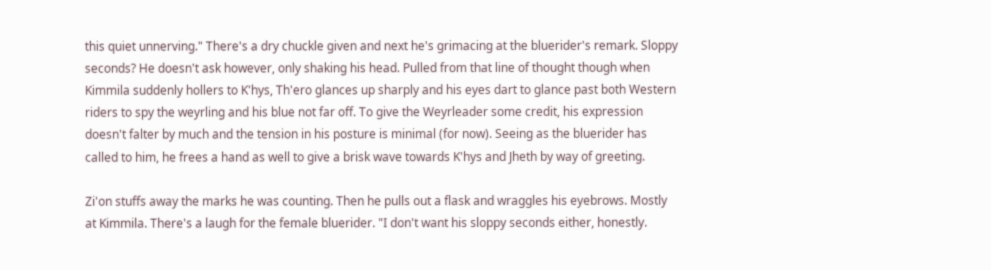this quiet unnerving." There's a dry chuckle given and next he's grimacing at the bluerider's remark. Sloppy seconds? He doesn't ask however, only shaking his head. Pulled from that line of thought though when Kimmila suddenly hollers to K'hys, Th'ero glances up sharply and his eyes dart to glance past both Western riders to spy the weyrling and his blue not far off. To give the Weyrleader some credit, his expression doesn't falter by much and the tension in his posture is minimal (for now). Seeing as the bluerider has called to him, he frees a hand as well to give a brisk wave towards K'hys and Jheth by way of greeting.

Zi'on stuffs away the marks he was counting. Then he pulls out a flask and wraggles his eyebrows. Mostly at Kimmila. There's a laugh for the female bluerider. "I don't want his sloppy seconds either, honestly.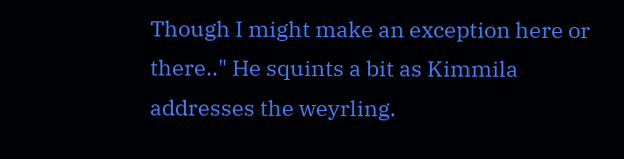Though I might make an exception here or there.." He squints a bit as Kimmila addresses the weyrling.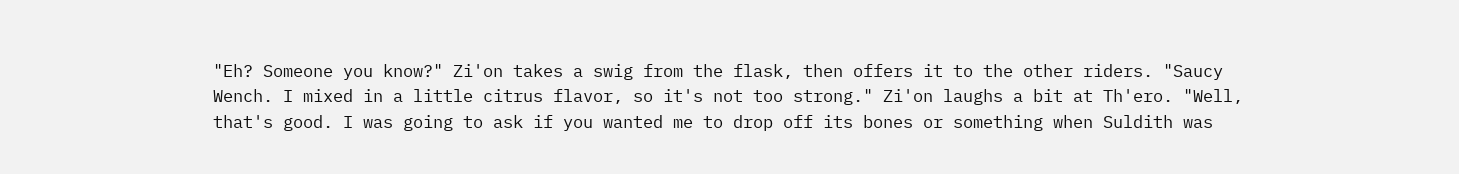"Eh? Someone you know?" Zi'on takes a swig from the flask, then offers it to the other riders. "Saucy Wench. I mixed in a little citrus flavor, so it's not too strong." Zi'on laughs a bit at Th'ero. "Well, that's good. I was going to ask if you wanted me to drop off its bones or something when Suldith was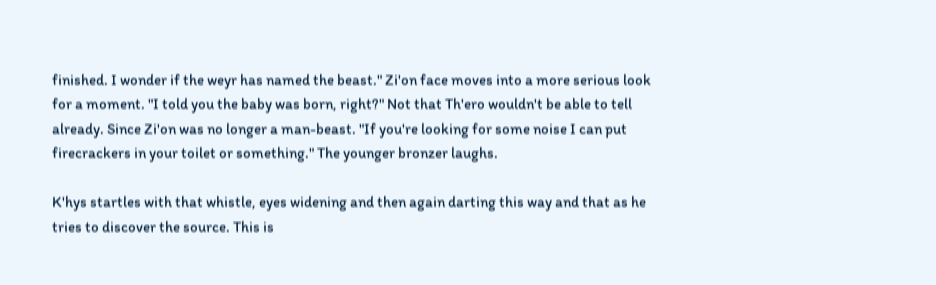finished. I wonder if the weyr has named the beast." Zi'on face moves into a more serious look for a moment. "I told you the baby was born, right?" Not that Th'ero wouldn't be able to tell already. Since Zi'on was no longer a man-beast. "If you're looking for some noise I can put firecrackers in your toilet or something." The younger bronzer laughs.

K'hys startles with that whistle, eyes widening and then again darting this way and that as he tries to discover the source. This is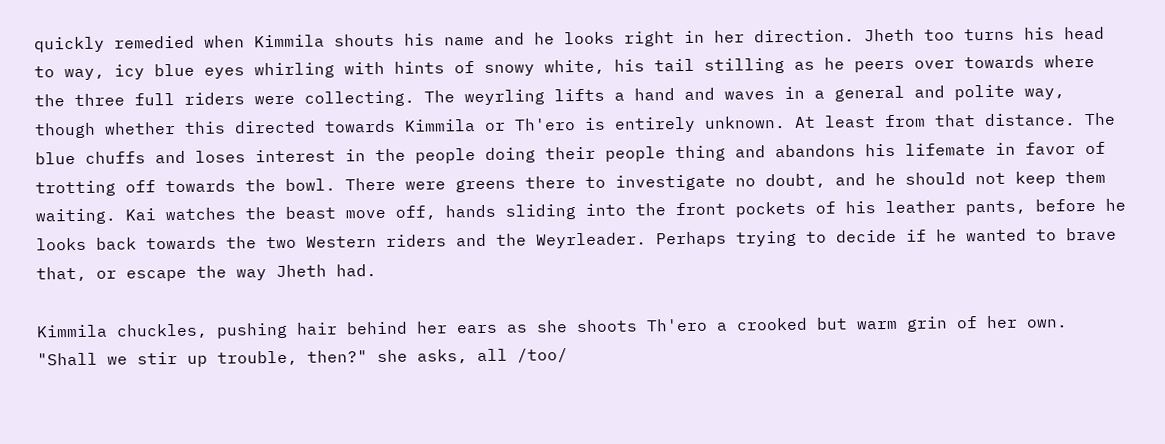quickly remedied when Kimmila shouts his name and he looks right in her direction. Jheth too turns his head to way, icy blue eyes whirling with hints of snowy white, his tail stilling as he peers over towards where the three full riders were collecting. The weyrling lifts a hand and waves in a general and polite way, though whether this directed towards Kimmila or Th'ero is entirely unknown. At least from that distance. The blue chuffs and loses interest in the people doing their people thing and abandons his lifemate in favor of trotting off towards the bowl. There were greens there to investigate no doubt, and he should not keep them waiting. Kai watches the beast move off, hands sliding into the front pockets of his leather pants, before he looks back towards the two Western riders and the Weyrleader. Perhaps trying to decide if he wanted to brave that, or escape the way Jheth had.

Kimmila chuckles, pushing hair behind her ears as she shoots Th'ero a crooked but warm grin of her own. "Shall we stir up trouble, then?" she asks, all /too/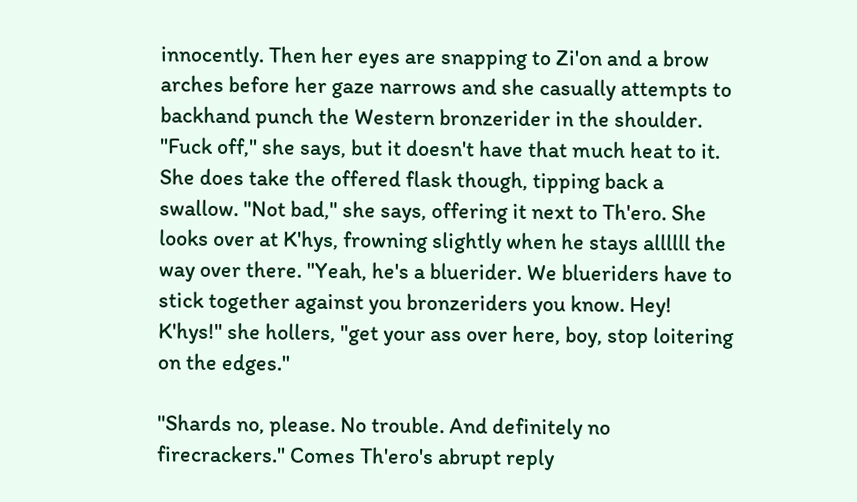innocently. Then her eyes are snapping to Zi'on and a brow arches before her gaze narrows and she casually attempts to backhand punch the Western bronzerider in the shoulder. "Fuck off," she says, but it doesn't have that much heat to it. She does take the offered flask though, tipping back a swallow. "Not bad," she says, offering it next to Th'ero. She looks over at K'hys, frowning slightly when he stays allllll the way over there. "Yeah, he's a bluerider. We blueriders have to stick together against you bronzeriders you know. Hey! K'hys!" she hollers, "get your ass over here, boy, stop loitering on the edges."

"Shards no, please. No trouble. And definitely no firecrackers." Comes Th'ero's abrupt reply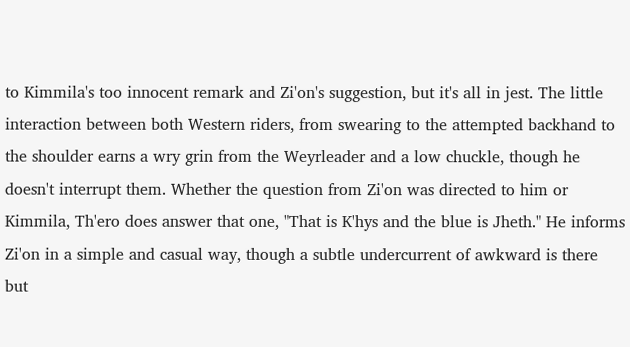to Kimmila's too innocent remark and Zi'on's suggestion, but it's all in jest. The little interaction between both Western riders, from swearing to the attempted backhand to the shoulder earns a wry grin from the Weyrleader and a low chuckle, though he doesn't interrupt them. Whether the question from Zi'on was directed to him or Kimmila, Th'ero does answer that one, "That is K'hys and the blue is Jheth." He informs Zi'on in a simple and casual way, though a subtle undercurrent of awkward is there but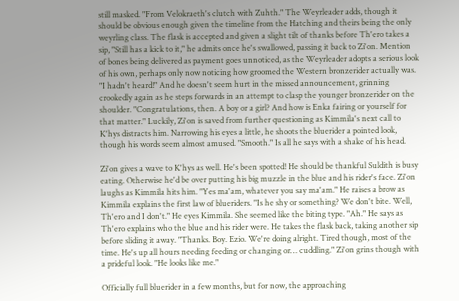still masked. "From Velokraeth's clutch with Zuhth." The Weyrleader adds, though it should be obvious enough given the timeline from the Hatching and theirs being the only weyrling class. The flask is accepted and given a slight tilt of thanks before Th'ero takes a sip, "Still has a kick to it," he admits once he's swallowed, passing it back to Zi'on. Mention of bones being delivered as payment goes unnoticed, as the Weyrleader adopts a serious look of his own, perhaps only now noticing how groomed the Western bronzerider actually was. "I hadn't heard!" And he doesn't seem hurt in the missed announcement, grinning crookedly again as he steps forwards in an attempt to clasp the younger bronzerider on the shoulder. "Congratulations, then. A boy or a girl? And how is Enka fairing or yourself for that matter." Luckily, Zi'on is saved from further questioning as Kimmila's next call to K'hys distracts him. Narrowing his eyes a little, he shoots the bluerider a pointed look, though his words seem almost amused. "Smooth." Is all he says with a shake of his head.

Zi'on gives a wave to K'hys as well. He's been spotted! He should be thankful Suldith is busy eating. Otherwise he'd be over putting his big muzzle in the blue and his rider's face. Zi'on laughs as Kimmila hits him. "Yes ma'am, whatever you say ma'am." He raises a brow as Kimmila explains the first law of blueriders. "Is he shy or something? We don't bite. Well, Th'ero and I don't." He eyes Kimmila. She seemed like the biting type. "Ah." He says as Th'ero explains who the blue and his rider were. He takes the flask back, taking another sip before sliding it away. "Thanks. Boy. Ezio. We're doing alright. Tired though, most of the time. He's up all hours needing feeding or changing or… cuddling." Zi'on grins though with a prideful look. "He looks like me."

Officially full bluerider in a few months, but for now, the approaching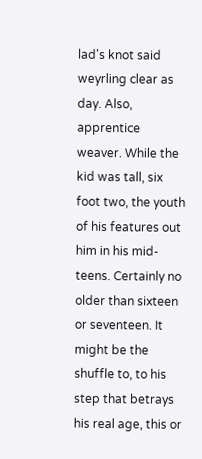lad's knot said weyrling clear as day. Also, apprentice weaver. While the kid was tall, six foot two, the youth of his features out him in his mid-teens. Certainly no older than sixteen or seventeen. It might be the shuffle to, to his step that betrays his real age, this or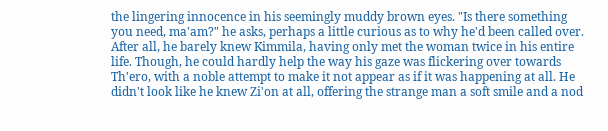the lingering innocence in his seemingly muddy brown eyes. "Is there something you need, ma'am?" he asks, perhaps a little curious as to why he'd been called over. After all, he barely knew Kimmila, having only met the woman twice in his entire life. Though, he could hardly help the way his gaze was flickering over towards Th'ero, with a noble attempt to make it not appear as if it was happening at all. He didn't look like he knew Zi'on at all, offering the strange man a soft smile and a nod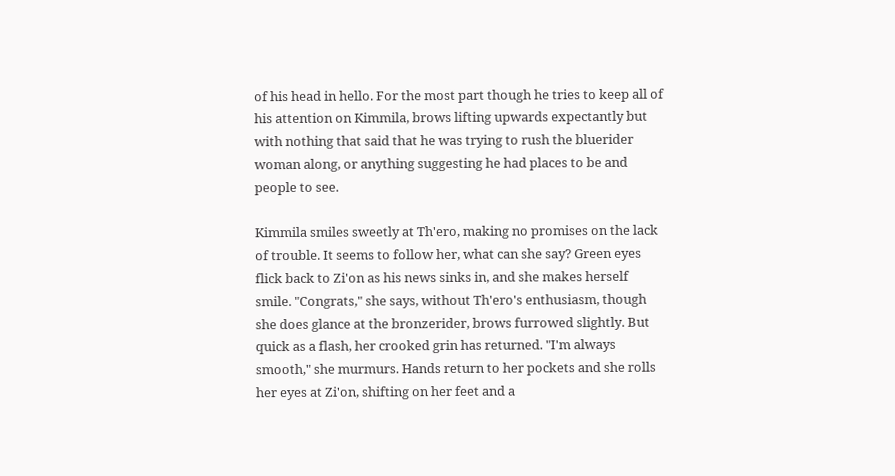of his head in hello. For the most part though he tries to keep all of his attention on Kimmila, brows lifting upwards expectantly but with nothing that said that he was trying to rush the bluerider woman along, or anything suggesting he had places to be and people to see.

Kimmila smiles sweetly at Th'ero, making no promises on the lack of trouble. It seems to follow her, what can she say? Green eyes flick back to Zi'on as his news sinks in, and she makes herself smile. "Congrats," she says, without Th'ero's enthusiasm, though she does glance at the bronzerider, brows furrowed slightly. But quick as a flash, her crooked grin has returned. "I'm always smooth," she murmurs. Hands return to her pockets and she rolls her eyes at Zi'on, shifting on her feet and a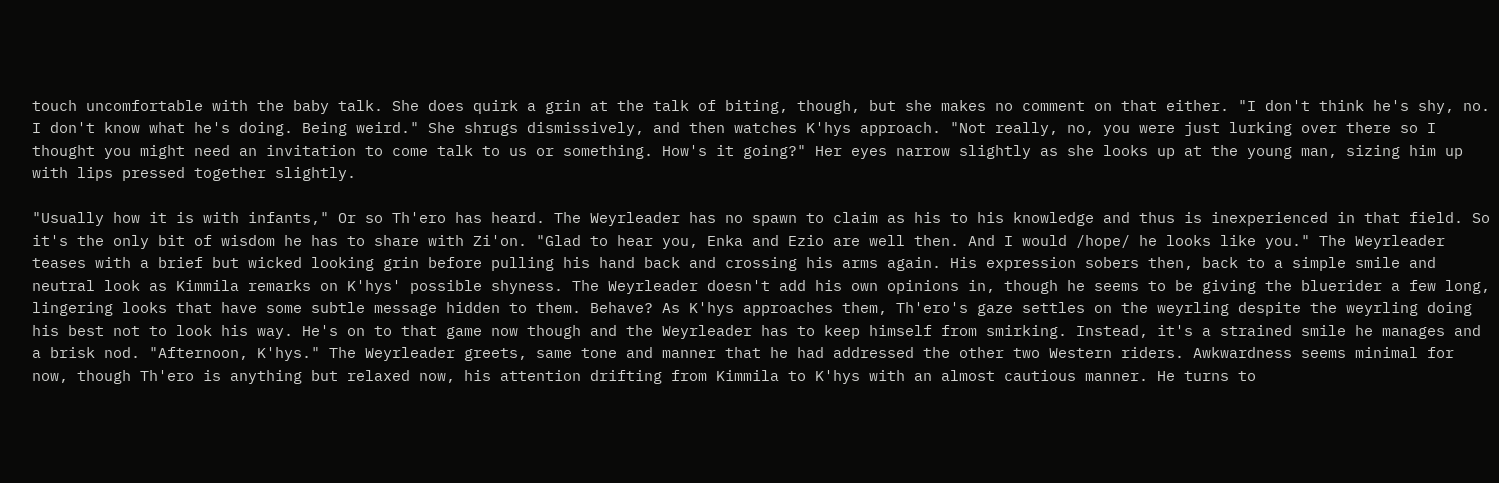touch uncomfortable with the baby talk. She does quirk a grin at the talk of biting, though, but she makes no comment on that either. "I don't think he's shy, no. I don't know what he's doing. Being weird." She shrugs dismissively, and then watches K'hys approach. "Not really, no, you were just lurking over there so I thought you might need an invitation to come talk to us or something. How's it going?" Her eyes narrow slightly as she looks up at the young man, sizing him up with lips pressed together slightly.

"Usually how it is with infants," Or so Th'ero has heard. The Weyrleader has no spawn to claim as his to his knowledge and thus is inexperienced in that field. So it's the only bit of wisdom he has to share with Zi'on. "Glad to hear you, Enka and Ezio are well then. And I would /hope/ he looks like you." The Weyrleader teases with a brief but wicked looking grin before pulling his hand back and crossing his arms again. His expression sobers then, back to a simple smile and neutral look as Kimmila remarks on K'hys' possible shyness. The Weyrleader doesn't add his own opinions in, though he seems to be giving the bluerider a few long, lingering looks that have some subtle message hidden to them. Behave? As K'hys approaches them, Th'ero's gaze settles on the weyrling despite the weyrling doing his best not to look his way. He's on to that game now though and the Weyrleader has to keep himself from smirking. Instead, it's a strained smile he manages and a brisk nod. "Afternoon, K'hys." The Weyrleader greets, same tone and manner that he had addressed the other two Western riders. Awkwardness seems minimal for now, though Th'ero is anything but relaxed now, his attention drifting from Kimmila to K'hys with an almost cautious manner. He turns to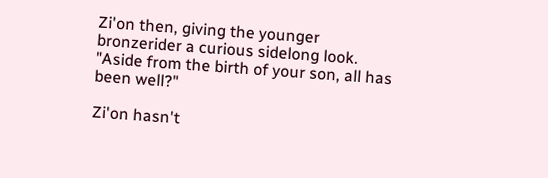Zi'on then, giving the younger bronzerider a curious sidelong look. "Aside from the birth of your son, all has been well?"

Zi'on hasn't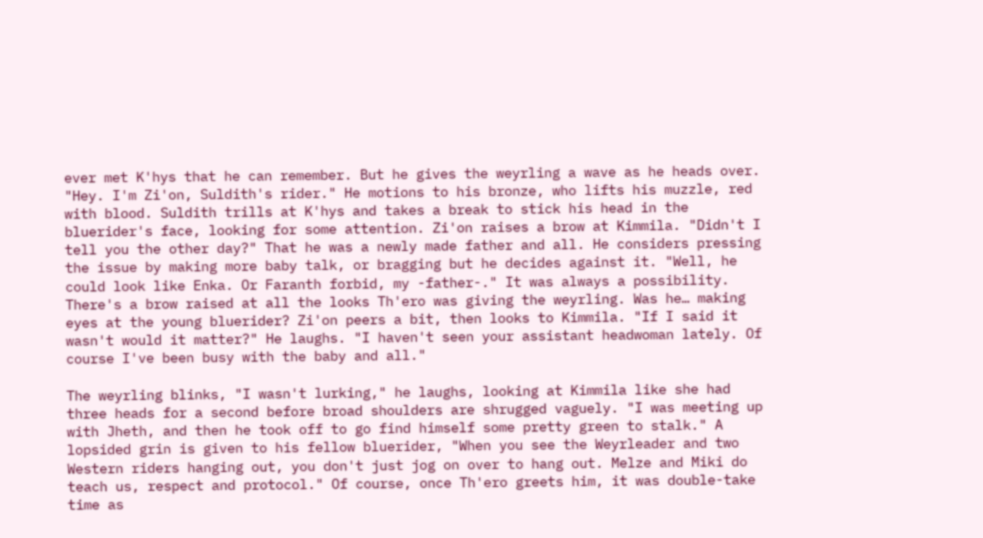ever met K'hys that he can remember. But he gives the weyrling a wave as he heads over. "Hey. I'm Zi'on, Suldith's rider." He motions to his bronze, who lifts his muzzle, red with blood. Suldith trills at K'hys and takes a break to stick his head in the bluerider's face, looking for some attention. Zi'on raises a brow at Kimmila. "Didn't I tell you the other day?" That he was a newly made father and all. He considers pressing the issue by making more baby talk, or bragging but he decides against it. "Well, he could look like Enka. Or Faranth forbid, my -father-." It was always a possibility. There's a brow raised at all the looks Th'ero was giving the weyrling. Was he… making eyes at the young bluerider? Zi'on peers a bit, then looks to Kimmila. "If I said it wasn't would it matter?" He laughs. "I haven't seen your assistant headwoman lately. Of course I've been busy with the baby and all."

The weyrling blinks, "I wasn't lurking," he laughs, looking at Kimmila like she had three heads for a second before broad shoulders are shrugged vaguely. "I was meeting up with Jheth, and then he took off to go find himself some pretty green to stalk." A lopsided grin is given to his fellow bluerider, "When you see the Weyrleader and two Western riders hanging out, you don't just jog on over to hang out. Melze and Miki do teach us, respect and protocol." Of course, once Th'ero greets him, it was double-take time as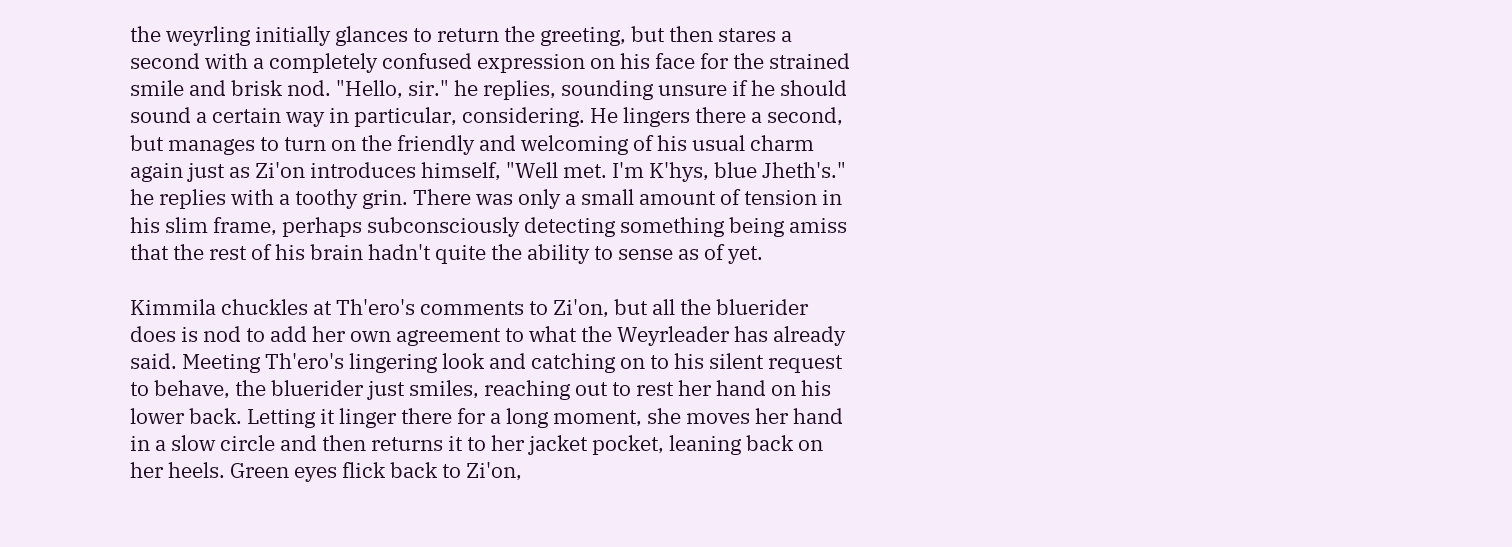the weyrling initially glances to return the greeting, but then stares a second with a completely confused expression on his face for the strained smile and brisk nod. "Hello, sir." he replies, sounding unsure if he should sound a certain way in particular, considering. He lingers there a second, but manages to turn on the friendly and welcoming of his usual charm again just as Zi'on introduces himself, "Well met. I'm K'hys, blue Jheth's." he replies with a toothy grin. There was only a small amount of tension in his slim frame, perhaps subconsciously detecting something being amiss that the rest of his brain hadn't quite the ability to sense as of yet.

Kimmila chuckles at Th'ero's comments to Zi'on, but all the bluerider does is nod to add her own agreement to what the Weyrleader has already said. Meeting Th'ero's lingering look and catching on to his silent request to behave, the bluerider just smiles, reaching out to rest her hand on his lower back. Letting it linger there for a long moment, she moves her hand in a slow circle and then returns it to her jacket pocket, leaning back on her heels. Green eyes flick back to Zi'on,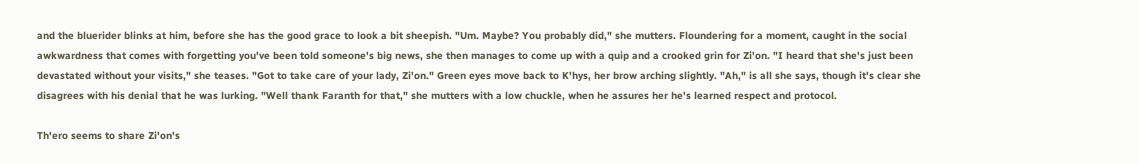and the bluerider blinks at him, before she has the good grace to look a bit sheepish. "Um. Maybe? You probably did," she mutters. Floundering for a moment, caught in the social awkwardness that comes with forgetting you've been told someone's big news, she then manages to come up with a quip and a crooked grin for Zi'on. "I heard that she's just been devastated without your visits," she teases. "Got to take care of your lady, Zi'on." Green eyes move back to K'hys, her brow arching slightly. "Ah," is all she says, though it's clear she disagrees with his denial that he was lurking. "Well thank Faranth for that," she mutters with a low chuckle, when he assures her he's learned respect and protocol.

Th'ero seems to share Zi'on's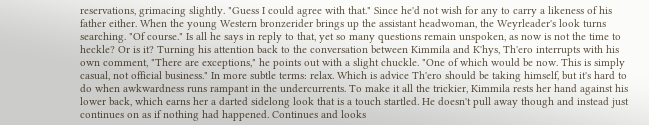reservations, grimacing slightly. "Guess I could agree with that." Since he'd not wish for any to carry a likeness of his father either. When the young Western bronzerider brings up the assistant headwoman, the Weyrleader's look turns searching. "Of course." Is all he says in reply to that, yet so many questions remain unspoken, as now is not the time to heckle? Or is it? Turning his attention back to the conversation between Kimmila and K'hys, Th'ero interrupts with his own comment, "There are exceptions," he points out with a slight chuckle. "One of which would be now. This is simply casual, not official business." In more subtle terms: relax. Which is advice Th'ero should be taking himself, but it's hard to do when awkwardness runs rampant in the undercurrents. To make it all the trickier, Kimmila rests her hand against his lower back, which earns her a darted sidelong look that is a touch startled. He doesn't pull away though and instead just continues on as if nothing had happened. Continues and looks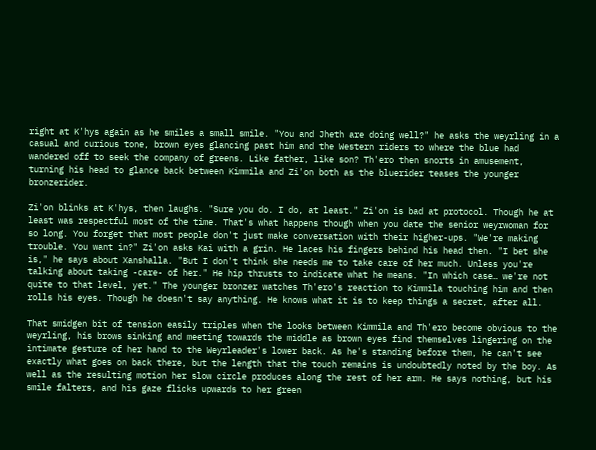right at K'hys again as he smiles a small smile. "You and Jheth are doing well?" he asks the weyrling in a casual and curious tone, brown eyes glancing past him and the Western riders to where the blue had wandered off to seek the company of greens. Like father, like son? Th'ero then snorts in amusement, turning his head to glance back between Kimmila and Zi'on both as the bluerider teases the younger bronzerider.

Zi'on blinks at K'hys, then laughs. "Sure you do. I do, at least." Zi'on is bad at protocol. Though he at least was respectful most of the time. That's what happens though when you date the senior weyrwoman for so long. You forget that most people don't just make conversation with their higher-ups. "We're making trouble. You want in?" Zi'on asks Kai with a grin. He laces his fingers behind his head then. "I bet she is," he says about Xanshalla. "But I don't think she needs me to take care of her much. Unless you're talking about taking -care- of her." He hip thrusts to indicate what he means. "In which case… we're not quite to that level, yet." The younger bronzer watches Th'ero's reaction to Kimmila touching him and then rolls his eyes. Though he doesn't say anything. He knows what it is to keep things a secret, after all.

That smidgen bit of tension easily triples when the looks between Kimmila and Th'ero become obvious to the weyrling, his brows sinking and meeting towards the middle as brown eyes find themselves lingering on the intimate gesture of her hand to the Weyrleader's lower back. As he's standing before them, he can't see exactly what goes on back there, but the length that the touch remains is undoubtedly noted by the boy. As well as the resulting motion her slow circle produces along the rest of her arm. He says nothing, but his smile falters, and his gaze flicks upwards to her green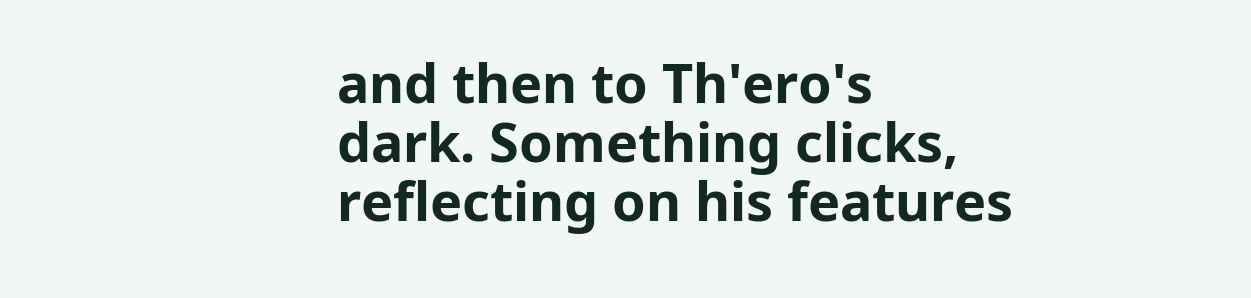and then to Th'ero's dark. Something clicks, reflecting on his features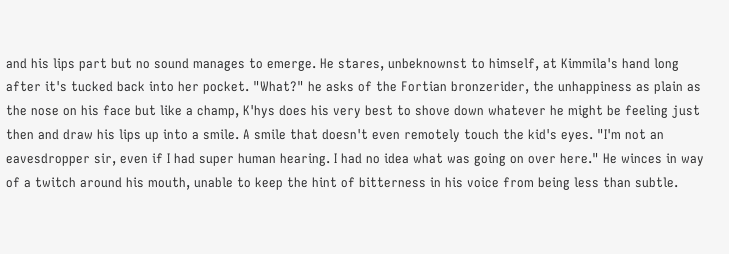and his lips part but no sound manages to emerge. He stares, unbeknownst to himself, at Kimmila's hand long after it's tucked back into her pocket. "What?" he asks of the Fortian bronzerider, the unhappiness as plain as the nose on his face but like a champ, K'hys does his very best to shove down whatever he might be feeling just then and draw his lips up into a smile. A smile that doesn't even remotely touch the kid's eyes. "I'm not an eavesdropper sir, even if I had super human hearing. I had no idea what was going on over here." He winces in way of a twitch around his mouth, unable to keep the hint of bitterness in his voice from being less than subtle.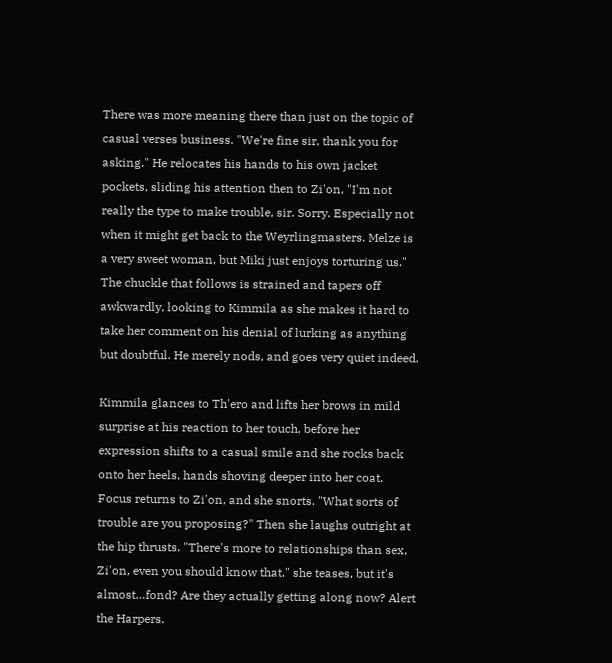There was more meaning there than just on the topic of casual verses business. "We're fine sir, thank you for asking." He relocates his hands to his own jacket pockets, sliding his attention then to Zi'on, "I'm not really the type to make trouble, sir. Sorry. Especially not when it might get back to the Weyrlingmasters. Melze is a very sweet woman, but Miki just enjoys torturing us." The chuckle that follows is strained and tapers off awkwardly, looking to Kimmila as she makes it hard to take her comment on his denial of lurking as anything but doubtful. He merely nods, and goes very quiet indeed.

Kimmila glances to Th'ero and lifts her brows in mild surprise at his reaction to her touch, before her expression shifts to a casual smile and she rocks back onto her heels, hands shoving deeper into her coat. Focus returns to Zi'on, and she snorts. "What sorts of trouble are you proposing?" Then she laughs outright at the hip thrusts. "There's more to relationships than sex, Zi'on, even you should know that," she teases, but it's almost…fond? Are they actually getting along now? Alert the Harpers.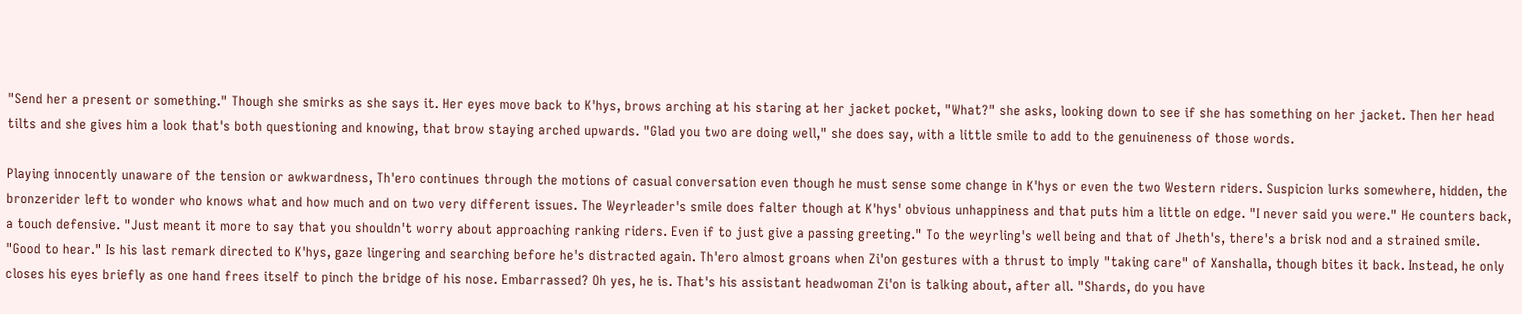"Send her a present or something." Though she smirks as she says it. Her eyes move back to K'hys, brows arching at his staring at her jacket pocket, "What?" she asks, looking down to see if she has something on her jacket. Then her head tilts and she gives him a look that's both questioning and knowing, that brow staying arched upwards. "Glad you two are doing well," she does say, with a little smile to add to the genuineness of those words.

Playing innocently unaware of the tension or awkwardness, Th'ero continues through the motions of casual conversation even though he must sense some change in K'hys or even the two Western riders. Suspicion lurks somewhere, hidden, the bronzerider left to wonder who knows what and how much and on two very different issues. The Weyrleader's smile does falter though at K'hys' obvious unhappiness and that puts him a little on edge. "I never said you were." He counters back, a touch defensive. "Just meant it more to say that you shouldn't worry about approaching ranking riders. Even if to just give a passing greeting." To the weyrling's well being and that of Jheth's, there's a brisk nod and a strained smile. "Good to hear." Is his last remark directed to K'hys, gaze lingering and searching before he's distracted again. Th'ero almost groans when Zi'on gestures with a thrust to imply "taking care" of Xanshalla, though bites it back. Instead, he only closes his eyes briefly as one hand frees itself to pinch the bridge of his nose. Embarrassed? Oh yes, he is. That's his assistant headwoman Zi'on is talking about, after all. "Shards, do you have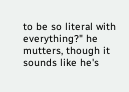to be so literal with everything?" he mutters, though it sounds like he's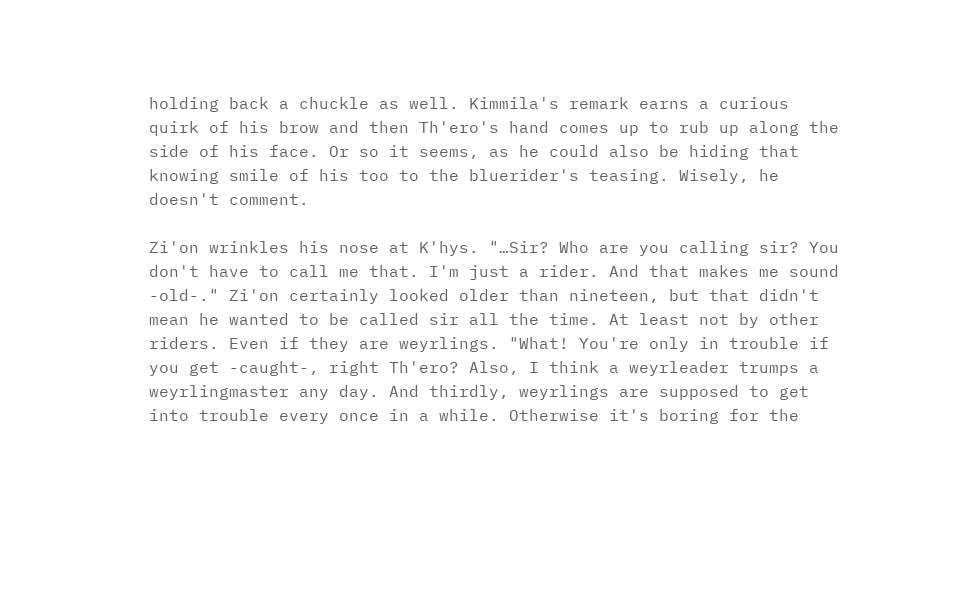holding back a chuckle as well. Kimmila's remark earns a curious quirk of his brow and then Th'ero's hand comes up to rub up along the side of his face. Or so it seems, as he could also be hiding that knowing smile of his too to the bluerider's teasing. Wisely, he doesn't comment.

Zi'on wrinkles his nose at K'hys. "…Sir? Who are you calling sir? You don't have to call me that. I'm just a rider. And that makes me sound -old-." Zi'on certainly looked older than nineteen, but that didn't mean he wanted to be called sir all the time. At least not by other riders. Even if they are weyrlings. "What! You're only in trouble if you get -caught-, right Th'ero? Also, I think a weyrleader trumps a weyrlingmaster any day. And thirdly, weyrlings are supposed to get into trouble every once in a while. Otherwise it's boring for the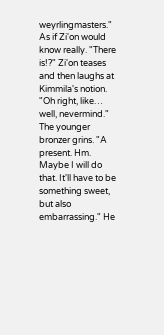weyrlingmasters." As if Zi'on would know really. "There is!?" Zi'on teases and then laughs at Kimmila's notion. "Oh right, like… well, nevermind." The younger bronzer grins. "A present. Hm. Maybe I will do that. It'll have to be something sweet, but also embarrassing." He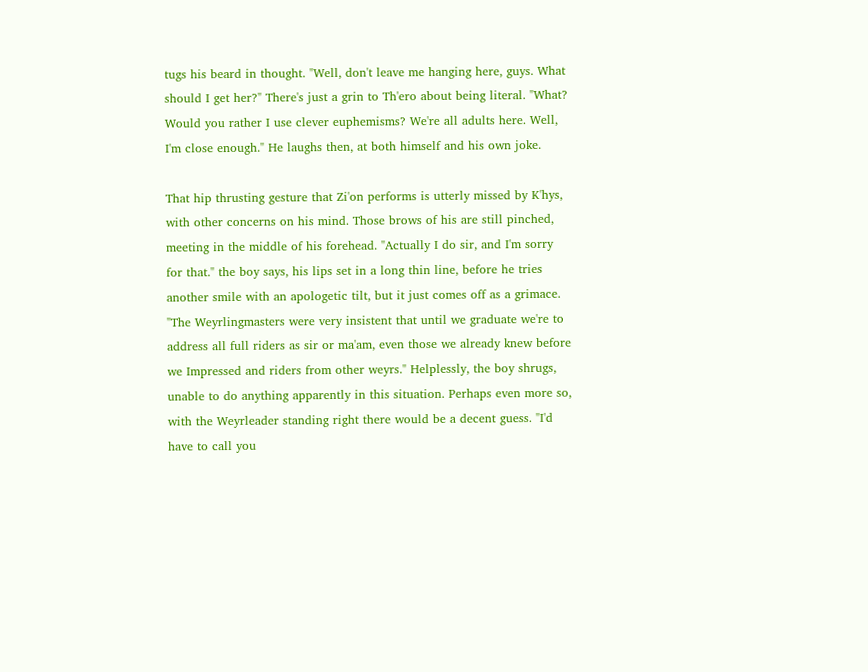tugs his beard in thought. "Well, don't leave me hanging here, guys. What should I get her?" There's just a grin to Th'ero about being literal. "What? Would you rather I use clever euphemisms? We're all adults here. Well, I'm close enough." He laughs then, at both himself and his own joke.

That hip thrusting gesture that Zi'on performs is utterly missed by K'hys, with other concerns on his mind. Those brows of his are still pinched, meeting in the middle of his forehead. "Actually I do sir, and I'm sorry for that." the boy says, his lips set in a long thin line, before he tries another smile with an apologetic tilt, but it just comes off as a grimace. "The Weyrlingmasters were very insistent that until we graduate we're to address all full riders as sir or ma'am, even those we already knew before we Impressed and riders from other weyrs." Helplessly, the boy shrugs, unable to do anything apparently in this situation. Perhaps even more so, with the Weyrleader standing right there would be a decent guess. "I'd have to call you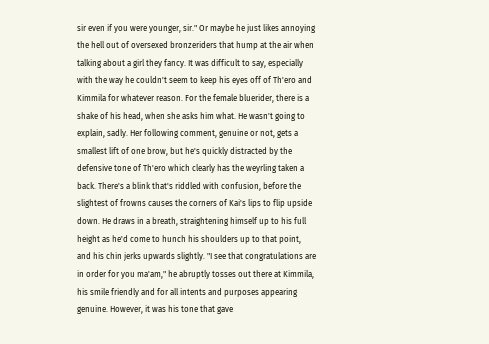sir even if you were younger, sir." Or maybe he just likes annoying the hell out of oversexed bronzeriders that hump at the air when talking about a girl they fancy. It was difficult to say, especially with the way he couldn't seem to keep his eyes off of Th'ero and Kimmila for whatever reason. For the female bluerider, there is a shake of his head, when she asks him what. He wasn't going to explain, sadly. Her following comment, genuine or not, gets a smallest lift of one brow, but he's quickly distracted by the defensive tone of Th'ero which clearly has the weyrling taken a back. There's a blink that's riddled with confusion, before the slightest of frowns causes the corners of Kai's lips to flip upside down. He draws in a breath, straightening himself up to his full height as he'd come to hunch his shoulders up to that point, and his chin jerks upwards slightly. "I see that congratulations are in order for you ma'am," he abruptly tosses out there at Kimmila, his smile friendly and for all intents and purposes appearing genuine. However, it was his tone that gave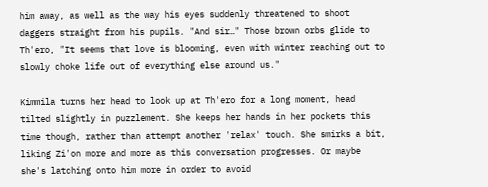him away, as well as the way his eyes suddenly threatened to shoot daggers straight from his pupils. "And sir…" Those brown orbs glide to Th'ero, "It seems that love is blooming, even with winter reaching out to slowly choke life out of everything else around us."

Kimmila turns her head to look up at Th'ero for a long moment, head tilted slightly in puzzlement. She keeps her hands in her pockets this time though, rather than attempt another 'relax' touch. She smirks a bit, liking Zi'on more and more as this conversation progresses. Or maybe she's latching onto him more in order to avoid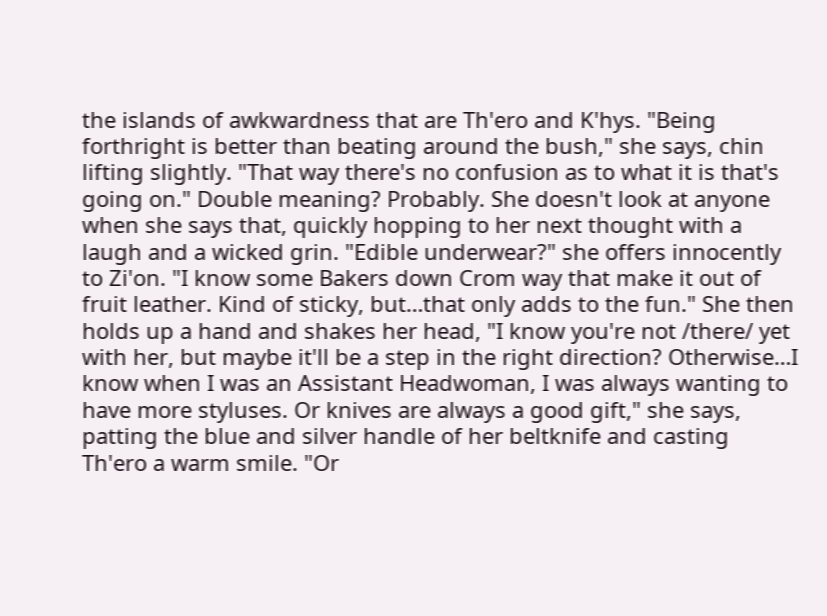the islands of awkwardness that are Th'ero and K'hys. "Being forthright is better than beating around the bush," she says, chin lifting slightly. "That way there's no confusion as to what it is that's going on." Double meaning? Probably. She doesn't look at anyone when she says that, quickly hopping to her next thought with a laugh and a wicked grin. "Edible underwear?" she offers innocently to Zi'on. "I know some Bakers down Crom way that make it out of fruit leather. Kind of sticky, but…that only adds to the fun." She then holds up a hand and shakes her head, "I know you're not /there/ yet with her, but maybe it'll be a step in the right direction? Otherwise…I know when I was an Assistant Headwoman, I was always wanting to have more styluses. Or knives are always a good gift," she says, patting the blue and silver handle of her beltknife and casting Th'ero a warm smile. "Or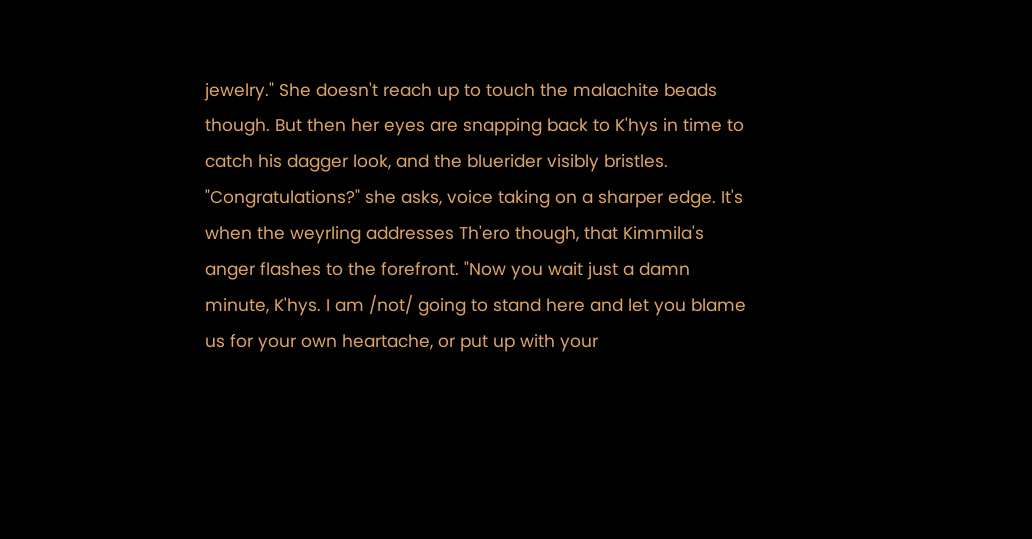jewelry." She doesn't reach up to touch the malachite beads though. But then her eyes are snapping back to K'hys in time to catch his dagger look, and the bluerider visibly bristles. "Congratulations?" she asks, voice taking on a sharper edge. It's when the weyrling addresses Th'ero though, that Kimmila's anger flashes to the forefront. "Now you wait just a damn minute, K'hys. I am /not/ going to stand here and let you blame us for your own heartache, or put up with your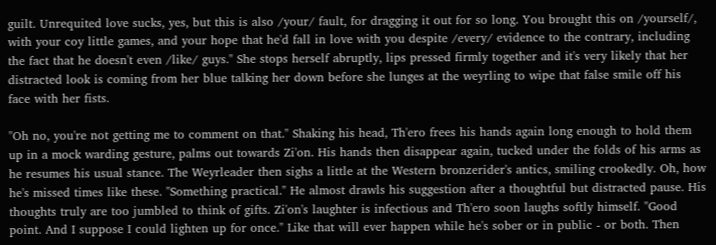guilt. Unrequited love sucks, yes, but this is also /your/ fault, for dragging it out for so long. You brought this on /yourself/, with your coy little games, and your hope that he'd fall in love with you despite /every/ evidence to the contrary, including the fact that he doesn't even /like/ guys." She stops herself abruptly, lips pressed firmly together and it's very likely that her distracted look is coming from her blue talking her down before she lunges at the weyrling to wipe that false smile off his face with her fists.

"Oh no, you're not getting me to comment on that." Shaking his head, Th'ero frees his hands again long enough to hold them up in a mock warding gesture, palms out towards Zi'on. His hands then disappear again, tucked under the folds of his arms as he resumes his usual stance. The Weyrleader then sighs a little at the Western bronzerider's antics, smiling crookedly. Oh, how he's missed times like these. "Something practical." He almost drawls his suggestion after a thoughtful but distracted pause. His thoughts truly are too jumbled to think of gifts. Zi'on's laughter is infectious and Th'ero soon laughs softly himself. "Good point. And I suppose I could lighten up for once." Like that will ever happen while he's sober or in public - or both. Then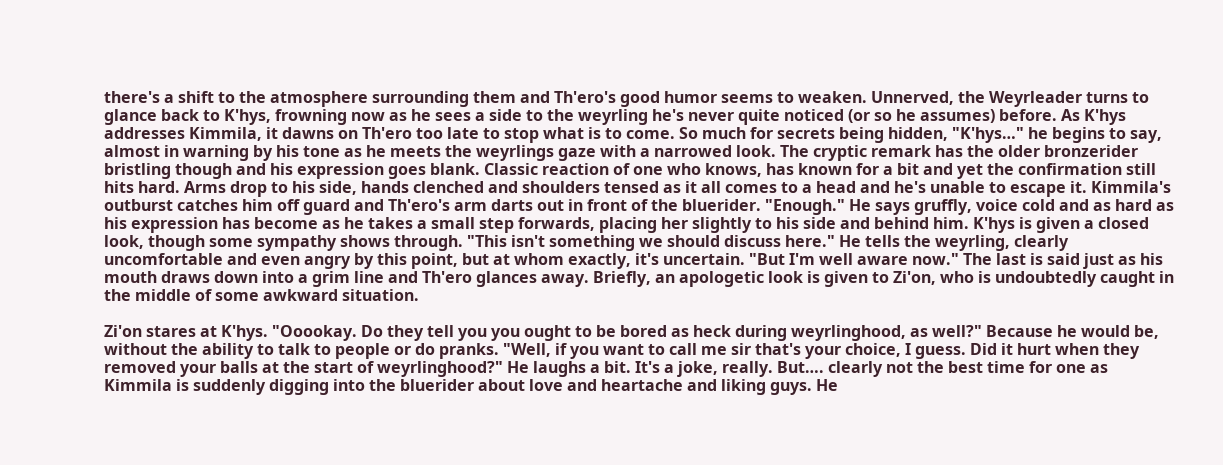there's a shift to the atmosphere surrounding them and Th'ero's good humor seems to weaken. Unnerved, the Weyrleader turns to glance back to K'hys, frowning now as he sees a side to the weyrling he's never quite noticed (or so he assumes) before. As K'hys addresses Kimmila, it dawns on Th'ero too late to stop what is to come. So much for secrets being hidden, "K'hys…" he begins to say, almost in warning by his tone as he meets the weyrlings gaze with a narrowed look. The cryptic remark has the older bronzerider bristling though and his expression goes blank. Classic reaction of one who knows, has known for a bit and yet the confirmation still hits hard. Arms drop to his side, hands clenched and shoulders tensed as it all comes to a head and he's unable to escape it. Kimmila's outburst catches him off guard and Th'ero's arm darts out in front of the bluerider. "Enough." He says gruffly, voice cold and as hard as his expression has become as he takes a small step forwards, placing her slightly to his side and behind him. K'hys is given a closed look, though some sympathy shows through. "This isn't something we should discuss here." He tells the weyrling, clearly uncomfortable and even angry by this point, but at whom exactly, it's uncertain. "But I'm well aware now." The last is said just as his mouth draws down into a grim line and Th'ero glances away. Briefly, an apologetic look is given to Zi'on, who is undoubtedly caught in the middle of some awkward situation.

Zi'on stares at K'hys. "Ooookay. Do they tell you you ought to be bored as heck during weyrlinghood, as well?" Because he would be, without the ability to talk to people or do pranks. "Well, if you want to call me sir that's your choice, I guess. Did it hurt when they removed your balls at the start of weyrlinghood?" He laughs a bit. It's a joke, really. But…. clearly not the best time for one as Kimmila is suddenly digging into the bluerider about love and heartache and liking guys. He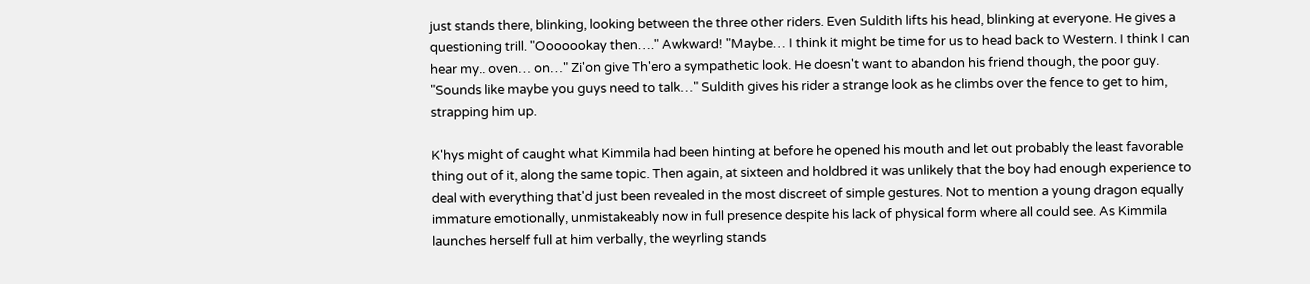just stands there, blinking, looking between the three other riders. Even Suldith lifts his head, blinking at everyone. He gives a questioning trill. "Ooooookay then…." Awkward! "Maybe… I think it might be time for us to head back to Western. I think I can hear my.. oven… on…" Zi'on give Th'ero a sympathetic look. He doesn't want to abandon his friend though, the poor guy. "Sounds like maybe you guys need to talk…" Suldith gives his rider a strange look as he climbs over the fence to get to him, strapping him up.

K'hys might of caught what Kimmila had been hinting at before he opened his mouth and let out probably the least favorable thing out of it, along the same topic. Then again, at sixteen and holdbred it was unlikely that the boy had enough experience to deal with everything that'd just been revealed in the most discreet of simple gestures. Not to mention a young dragon equally immature emotionally, unmistakeably now in full presence despite his lack of physical form where all could see. As Kimmila launches herself full at him verbally, the weyrling stands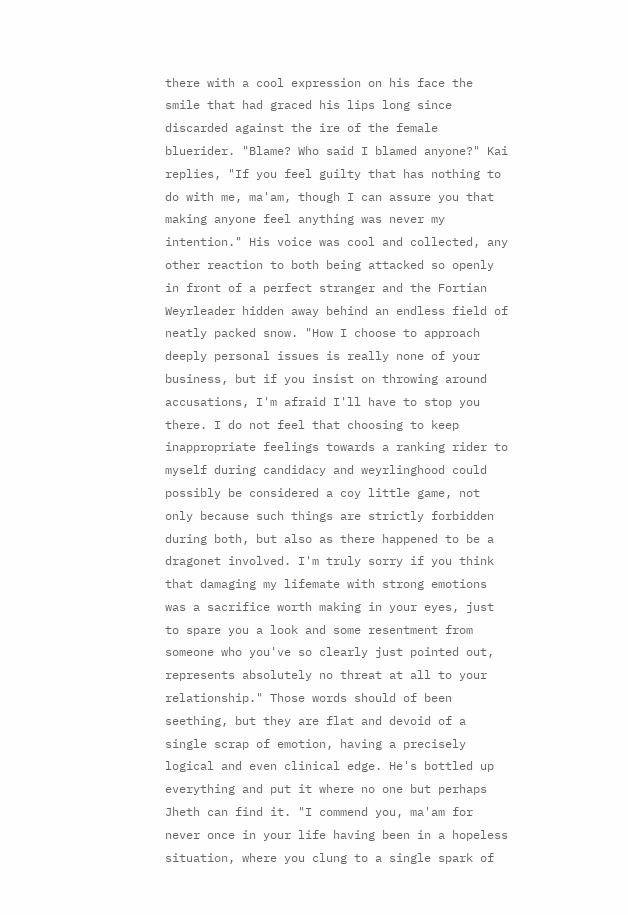there with a cool expression on his face the smile that had graced his lips long since discarded against the ire of the female bluerider. "Blame? Who said I blamed anyone?" Kai replies, "If you feel guilty that has nothing to do with me, ma'am, though I can assure you that making anyone feel anything was never my intention." His voice was cool and collected, any other reaction to both being attacked so openly in front of a perfect stranger and the Fortian Weyrleader hidden away behind an endless field of neatly packed snow. "How I choose to approach deeply personal issues is really none of your business, but if you insist on throwing around accusations, I'm afraid I'll have to stop you there. I do not feel that choosing to keep inappropriate feelings towards a ranking rider to myself during candidacy and weyrlinghood could possibly be considered a coy little game, not only because such things are strictly forbidden during both, but also as there happened to be a dragonet involved. I'm truly sorry if you think that damaging my lifemate with strong emotions was a sacrifice worth making in your eyes, just to spare you a look and some resentment from someone who you've so clearly just pointed out, represents absolutely no threat at all to your relationship." Those words should of been seething, but they are flat and devoid of a single scrap of emotion, having a precisely logical and even clinical edge. He's bottled up everything and put it where no one but perhaps Jheth can find it. "I commend you, ma'am for never once in your life having been in a hopeless situation, where you clung to a single spark of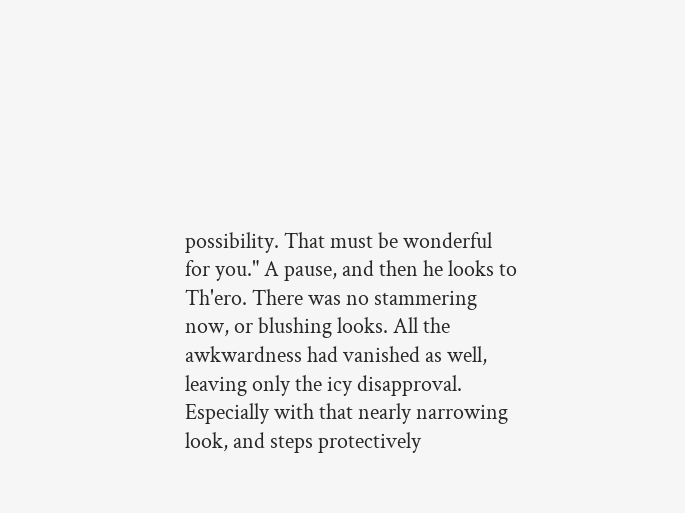possibility. That must be wonderful for you." A pause, and then he looks to Th'ero. There was no stammering now, or blushing looks. All the awkwardness had vanished as well, leaving only the icy disapproval. Especially with that nearly narrowing look, and steps protectively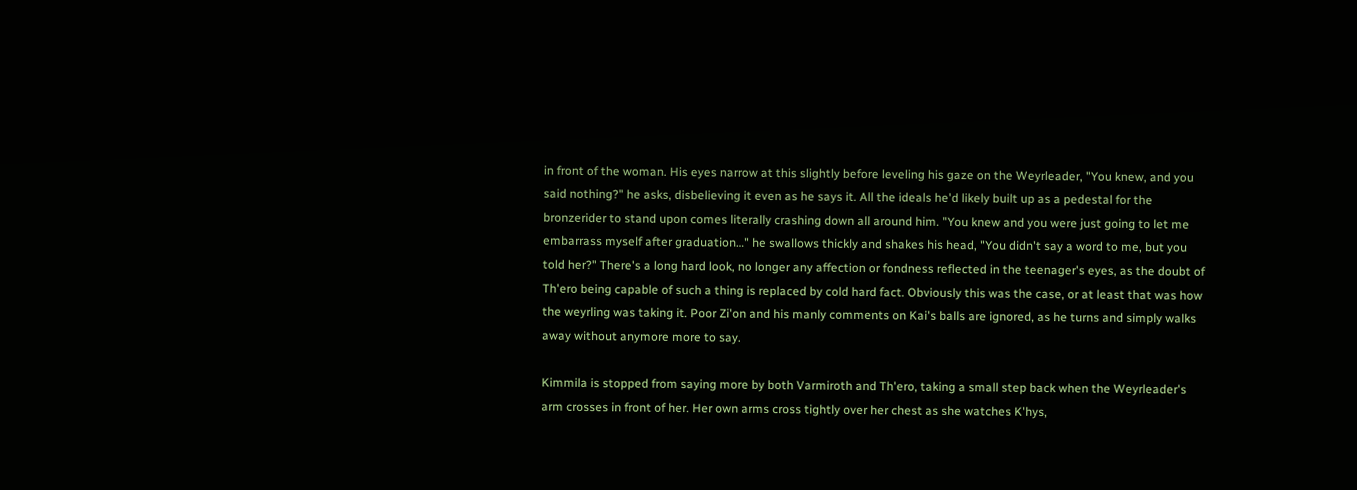in front of the woman. His eyes narrow at this slightly before leveling his gaze on the Weyrleader, "You knew, and you said nothing?" he asks, disbelieving it even as he says it. All the ideals he'd likely built up as a pedestal for the bronzerider to stand upon comes literally crashing down all around him. "You knew and you were just going to let me embarrass myself after graduation…" he swallows thickly and shakes his head, "You didn't say a word to me, but you told her?" There's a long hard look, no longer any affection or fondness reflected in the teenager's eyes, as the doubt of Th'ero being capable of such a thing is replaced by cold hard fact. Obviously this was the case, or at least that was how the weyrling was taking it. Poor Zi'on and his manly comments on Kai's balls are ignored, as he turns and simply walks away without anymore more to say.

Kimmila is stopped from saying more by both Varmiroth and Th'ero, taking a small step back when the Weyrleader's arm crosses in front of her. Her own arms cross tightly over her chest as she watches K'hys,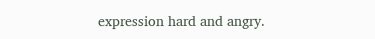expression hard and angry.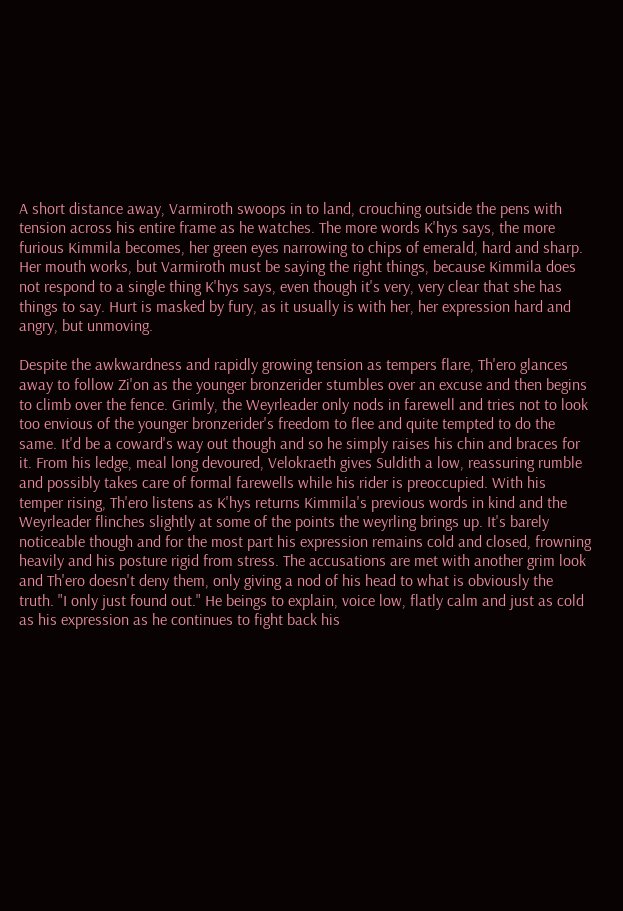A short distance away, Varmiroth swoops in to land, crouching outside the pens with tension across his entire frame as he watches. The more words K'hys says, the more furious Kimmila becomes, her green eyes narrowing to chips of emerald, hard and sharp. Her mouth works, but Varmiroth must be saying the right things, because Kimmila does not respond to a single thing K'hys says, even though it's very, very clear that she has things to say. Hurt is masked by fury, as it usually is with her, her expression hard and angry, but unmoving.

Despite the awkwardness and rapidly growing tension as tempers flare, Th'ero glances away to follow Zi'on as the younger bronzerider stumbles over an excuse and then begins to climb over the fence. Grimly, the Weyrleader only nods in farewell and tries not to look too envious of the younger bronzerider's freedom to flee and quite tempted to do the same. It'd be a coward's way out though and so he simply raises his chin and braces for it. From his ledge, meal long devoured, Velokraeth gives Suldith a low, reassuring rumble and possibly takes care of formal farewells while his rider is preoccupied. With his temper rising, Th'ero listens as K'hys returns Kimmila's previous words in kind and the Weyrleader flinches slightly at some of the points the weyrling brings up. It's barely noticeable though and for the most part his expression remains cold and closed, frowning heavily and his posture rigid from stress. The accusations are met with another grim look and Th'ero doesn't deny them, only giving a nod of his head to what is obviously the truth. "I only just found out." He beings to explain, voice low, flatly calm and just as cold as his expression as he continues to fight back his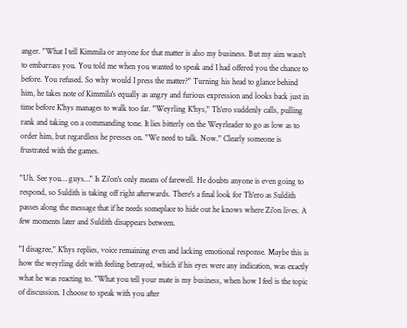anger. "What I tell Kimmila or anyone for that matter is also my business. But my aim wasn't to embarrass you. You told me when you wanted to speak and I had offered you the chance to before. You refused. So why would I press the matter?" Turning his head to glance behind him, he takes note of Kimmila's equally as angry and furious expression and looks back just in time before K'hys manages to walk too far. "Weyrling K'hys," Th'ero suddenly calls, pulling rank and taking on a commanding tone. It lies bitterly on the Weyrleader to go as low as to order him, but regardless he presses on. "We need to talk. Now." Clearly someone is frustrated with the games.

"Uh. See you… guys…" Is Zi'on's only means of farewell. He doubts anyone is even going to respond, so Suldith is taking off right afterwards. There's a final look for Th'ero as Suldith passes along the message that if he needs someplace to hide out he knows where Zi'on lives. A few moments later and Suldith disappears between.

"I disagree," K'hys replies, voice remaining even and lacking emotional response. Maybe this is how the weyrling delt with feeling betrayed, which if his eyes were any indication, was exactly what he was reacting to. "What you tell your mate is my business, when how I feel is the topic of discussion. I choose to speak with you after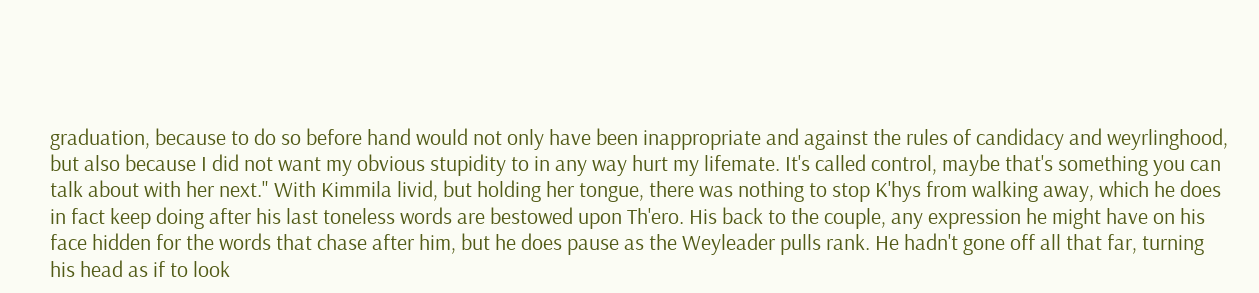graduation, because to do so before hand would not only have been inappropriate and against the rules of candidacy and weyrlinghood, but also because I did not want my obvious stupidity to in any way hurt my lifemate. It's called control, maybe that's something you can talk about with her next." With Kimmila livid, but holding her tongue, there was nothing to stop K'hys from walking away, which he does in fact keep doing after his last toneless words are bestowed upon Th'ero. His back to the couple, any expression he might have on his face hidden for the words that chase after him, but he does pause as the Weyleader pulls rank. He hadn't gone off all that far, turning his head as if to look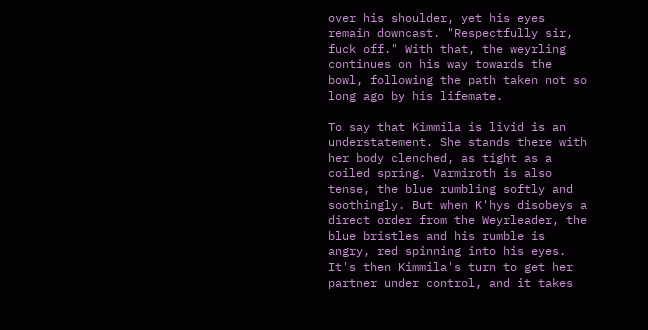over his shoulder, yet his eyes remain downcast. "Respectfully sir, fuck off." With that, the weyrling continues on his way towards the bowl, following the path taken not so long ago by his lifemate.

To say that Kimmila is livid is an understatement. She stands there with her body clenched, as tight as a coiled spring. Varmiroth is also tense, the blue rumbling softly and soothingly. But when K'hys disobeys a direct order from the Weyrleader, the blue bristles and his rumble is angry, red spinning into his eyes. It's then Kimmila's turn to get her partner under control, and it takes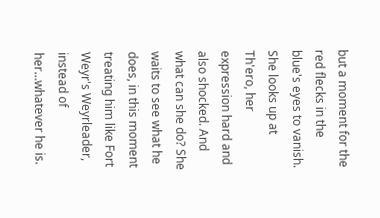but a moment for the red flecks in the blue's eyes to vanish. She looks up at Th'ero, her expression hard and also shocked. And what can she do? She waits to see what he does, in this moment treating him like Fort Weyr's Weyrleader, instead of her…whatever he is.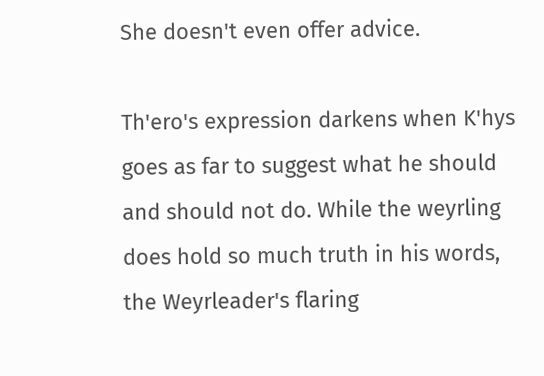She doesn't even offer advice.

Th'ero's expression darkens when K'hys goes as far to suggest what he should and should not do. While the weyrling does hold so much truth in his words, the Weyrleader's flaring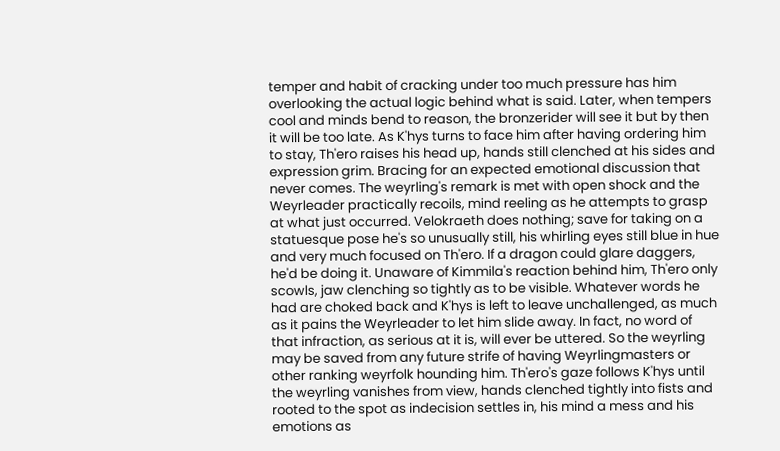temper and habit of cracking under too much pressure has him overlooking the actual logic behind what is said. Later, when tempers cool and minds bend to reason, the bronzerider will see it but by then it will be too late. As K'hys turns to face him after having ordering him to stay, Th'ero raises his head up, hands still clenched at his sides and expression grim. Bracing for an expected emotional discussion that never comes. The weyrling's remark is met with open shock and the Weyrleader practically recoils, mind reeling as he attempts to grasp at what just occurred. Velokraeth does nothing; save for taking on a statuesque pose he's so unusually still, his whirling eyes still blue in hue and very much focused on Th'ero. If a dragon could glare daggers, he'd be doing it. Unaware of Kimmila's reaction behind him, Th'ero only scowls, jaw clenching so tightly as to be visible. Whatever words he had are choked back and K'hys is left to leave unchallenged, as much as it pains the Weyrleader to let him slide away. In fact, no word of that infraction, as serious at it is, will ever be uttered. So the weyrling may be saved from any future strife of having Weyrlingmasters or other ranking weyrfolk hounding him. Th'ero's gaze follows K'hys until the weyrling vanishes from view, hands clenched tightly into fists and rooted to the spot as indecision settles in, his mind a mess and his emotions as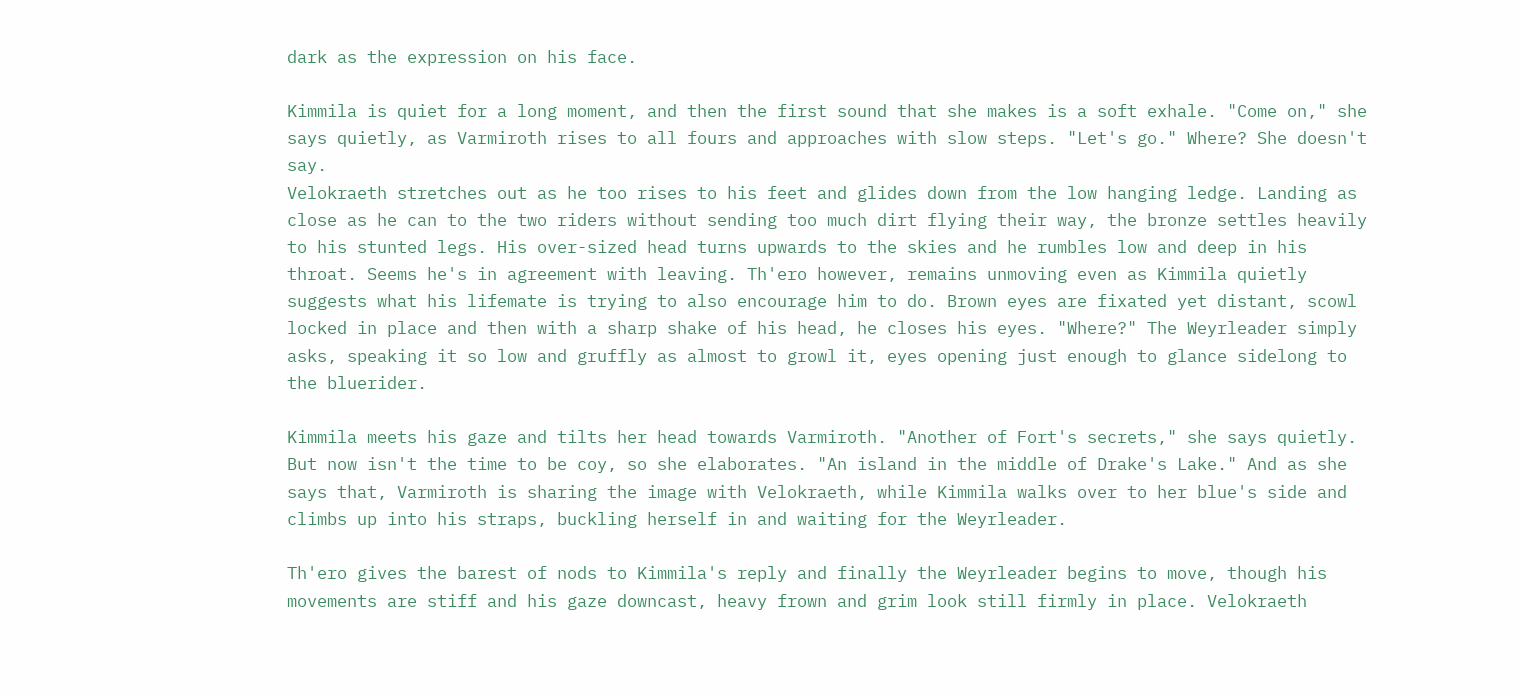dark as the expression on his face.

Kimmila is quiet for a long moment, and then the first sound that she makes is a soft exhale. "Come on," she says quietly, as Varmiroth rises to all fours and approaches with slow steps. "Let's go." Where? She doesn't say.
Velokraeth stretches out as he too rises to his feet and glides down from the low hanging ledge. Landing as close as he can to the two riders without sending too much dirt flying their way, the bronze settles heavily to his stunted legs. His over-sized head turns upwards to the skies and he rumbles low and deep in his throat. Seems he's in agreement with leaving. Th'ero however, remains unmoving even as Kimmila quietly suggests what his lifemate is trying to also encourage him to do. Brown eyes are fixated yet distant, scowl locked in place and then with a sharp shake of his head, he closes his eyes. "Where?" The Weyrleader simply asks, speaking it so low and gruffly as almost to growl it, eyes opening just enough to glance sidelong to the bluerider.

Kimmila meets his gaze and tilts her head towards Varmiroth. "Another of Fort's secrets," she says quietly. But now isn't the time to be coy, so she elaborates. "An island in the middle of Drake's Lake." And as she says that, Varmiroth is sharing the image with Velokraeth, while Kimmila walks over to her blue's side and climbs up into his straps, buckling herself in and waiting for the Weyrleader.

Th'ero gives the barest of nods to Kimmila's reply and finally the Weyrleader begins to move, though his movements are stiff and his gaze downcast, heavy frown and grim look still firmly in place. Velokraeth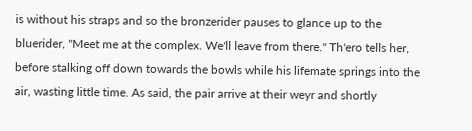is without his straps and so the bronzerider pauses to glance up to the bluerider, "Meet me at the complex. We'll leave from there." Th'ero tells her, before stalking off down towards the bowls while his lifemate springs into the air, wasting little time. As said, the pair arrive at their weyr and shortly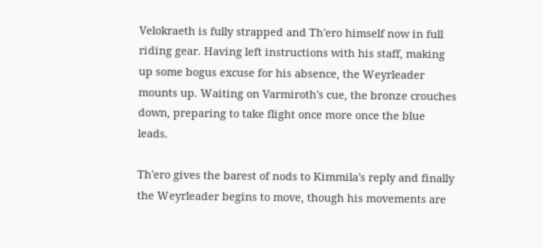Velokraeth is fully strapped and Th'ero himself now in full riding gear. Having left instructions with his staff, making up some bogus excuse for his absence, the Weyrleader mounts up. Waiting on Varmiroth's cue, the bronze crouches down, preparing to take flight once more once the blue leads.

Th'ero gives the barest of nods to Kimmila's reply and finally the Weyrleader begins to move, though his movements are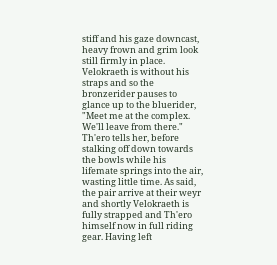stiff and his gaze downcast, heavy frown and grim look still firmly in place. Velokraeth is without his straps and so the bronzerider pauses to glance up to the bluerider, "Meet me at the complex. We'll leave from there." Th'ero tells her, before stalking off down towards the bowls while his lifemate springs into the air, wasting little time. As said, the pair arrive at their weyr and shortly Velokraeth is fully strapped and Th'ero himself now in full riding gear. Having left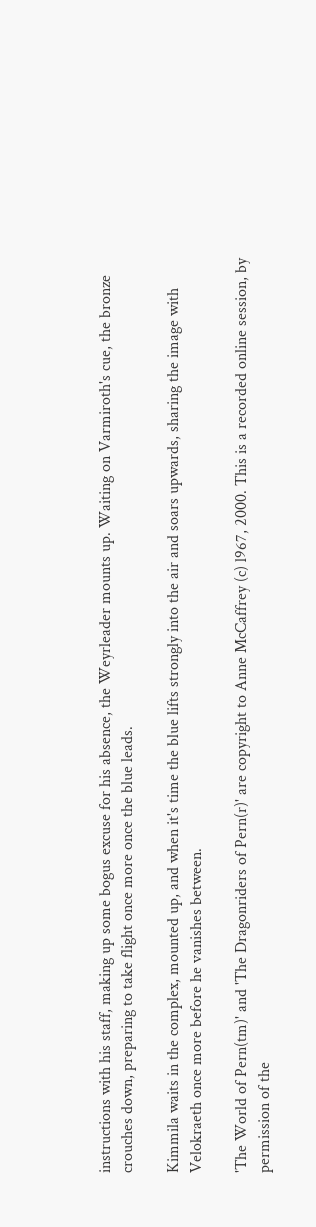instructions with his staff, making up some bogus excuse for his absence, the Weyrleader mounts up. Waiting on Varmiroth's cue, the bronze crouches down, preparing to take flight once more once the blue leads.

Kimmila waits in the complex, mounted up, and when it's time the blue lifts strongly into the air and soars upwards, sharing the image with Velokraeth once more before he vanishes between.

'The World of Pern(tm)' and 'The Dragonriders of Pern(r)' are copyright to Anne McCaffrey (c) l967, 2000. This is a recorded online session, by permission of the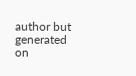author but generated on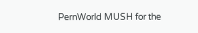PernWorld MUSH for the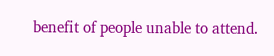benefit of people unable to attend.